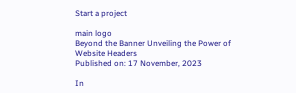Start a project

main logo
Beyond the Banner Unveiling the Power of Website Headers
Published on: 17 November, 2023

In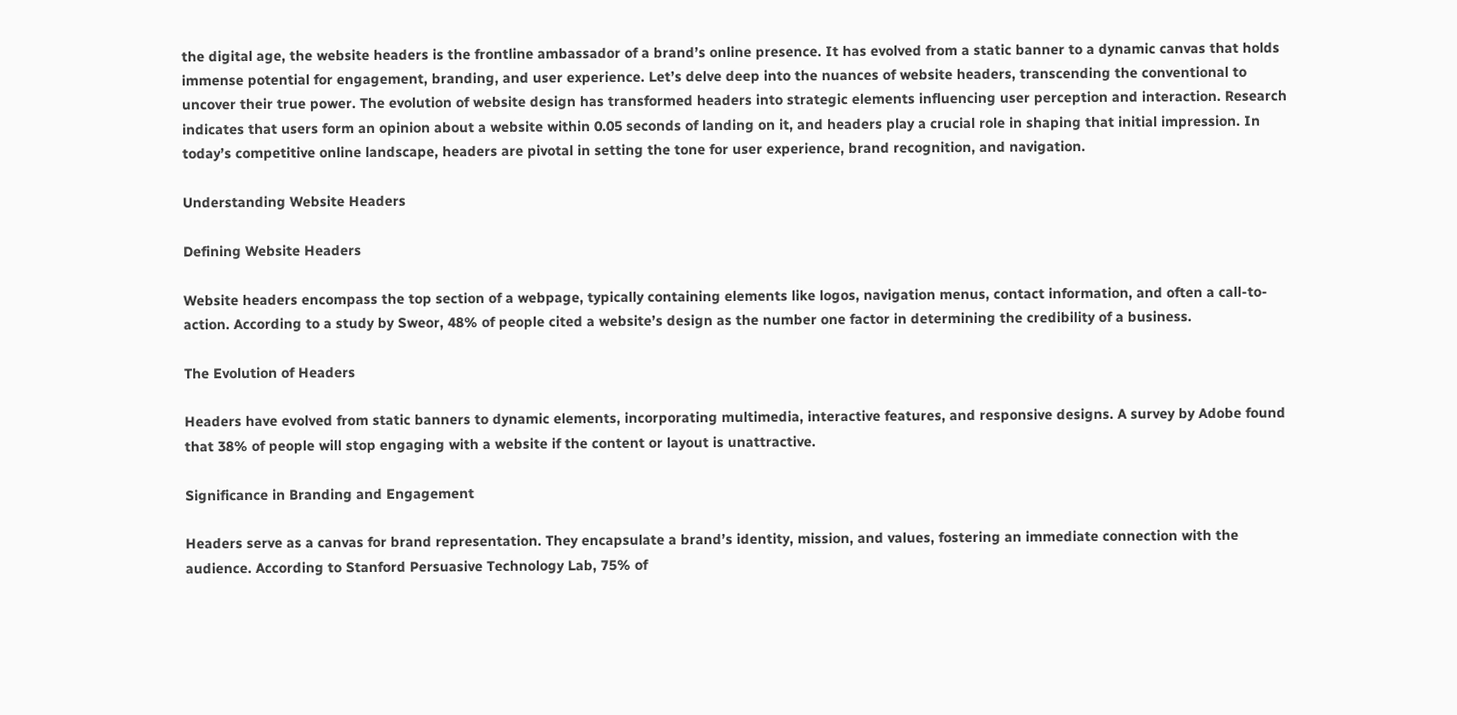the digital age, the website headers is the frontline ambassador of a brand’s online presence. It has evolved from a static banner to a dynamic canvas that holds immense potential for engagement, branding, and user experience. Let’s delve deep into the nuances of website headers, transcending the conventional to uncover their true power. The evolution of website design has transformed headers into strategic elements influencing user perception and interaction. Research indicates that users form an opinion about a website within 0.05 seconds of landing on it, and headers play a crucial role in shaping that initial impression. In today’s competitive online landscape, headers are pivotal in setting the tone for user experience, brand recognition, and navigation.

Understanding Website Headers

Defining Website Headers

Website headers encompass the top section of a webpage, typically containing elements like logos, navigation menus, contact information, and often a call-to-action. According to a study by Sweor, 48% of people cited a website’s design as the number one factor in determining the credibility of a business.

The Evolution of Headers

Headers have evolved from static banners to dynamic elements, incorporating multimedia, interactive features, and responsive designs. A survey by Adobe found that 38% of people will stop engaging with a website if the content or layout is unattractive.

Significance in Branding and Engagement

Headers serve as a canvas for brand representation. They encapsulate a brand’s identity, mission, and values, fostering an immediate connection with the audience. According to Stanford Persuasive Technology Lab, 75% of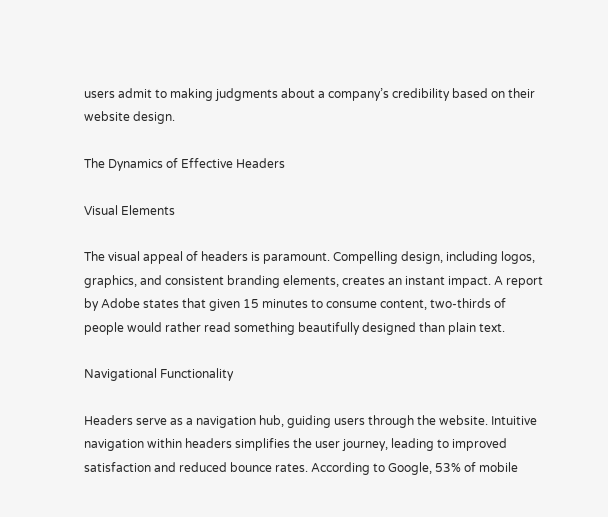users admit to making judgments about a company’s credibility based on their website design.

The Dynamics of Effective Headers

Visual Elements

The visual appeal of headers is paramount. Compelling design, including logos, graphics, and consistent branding elements, creates an instant impact. A report by Adobe states that given 15 minutes to consume content, two-thirds of people would rather read something beautifully designed than plain text.

Navigational Functionality

Headers serve as a navigation hub, guiding users through the website. Intuitive navigation within headers simplifies the user journey, leading to improved satisfaction and reduced bounce rates. According to Google, 53% of mobile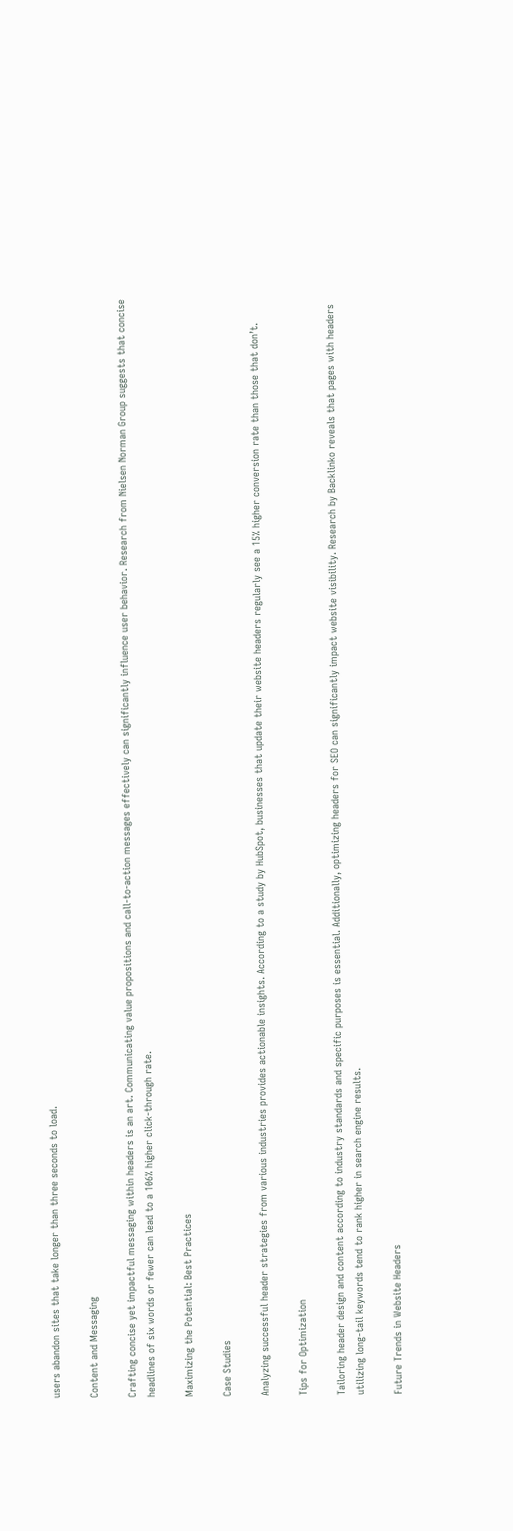users abandon sites that take longer than three seconds to load.

Content and Messaging

Crafting concise yet impactful messaging within headers is an art. Communicating value propositions and call-to-action messages effectively can significantly influence user behavior. Research from Nielsen Norman Group suggests that concise headlines of six words or fewer can lead to a 106% higher click-through rate.

Maximizing the Potential: Best Practices

Case Studies

Analyzing successful header strategies from various industries provides actionable insights. According to a study by HubSpot, businesses that update their website headers regularly see a 15% higher conversion rate than those that don’t.

Tips for Optimization

Tailoring header design and content according to industry standards and specific purposes is essential. Additionally, optimizing headers for SEO can significantly impact website visibility. Research by Backlinko reveals that pages with headers utilizing long-tail keywords tend to rank higher in search engine results.

Future Trends in Website Headers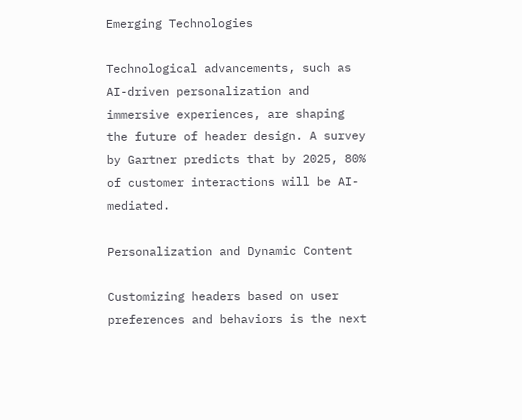Emerging Technologies

Technological advancements, such as AI-driven personalization and immersive experiences, are shaping the future of header design. A survey by Gartner predicts that by 2025, 80% of customer interactions will be AI-mediated.

Personalization and Dynamic Content

Customizing headers based on user preferences and behaviors is the next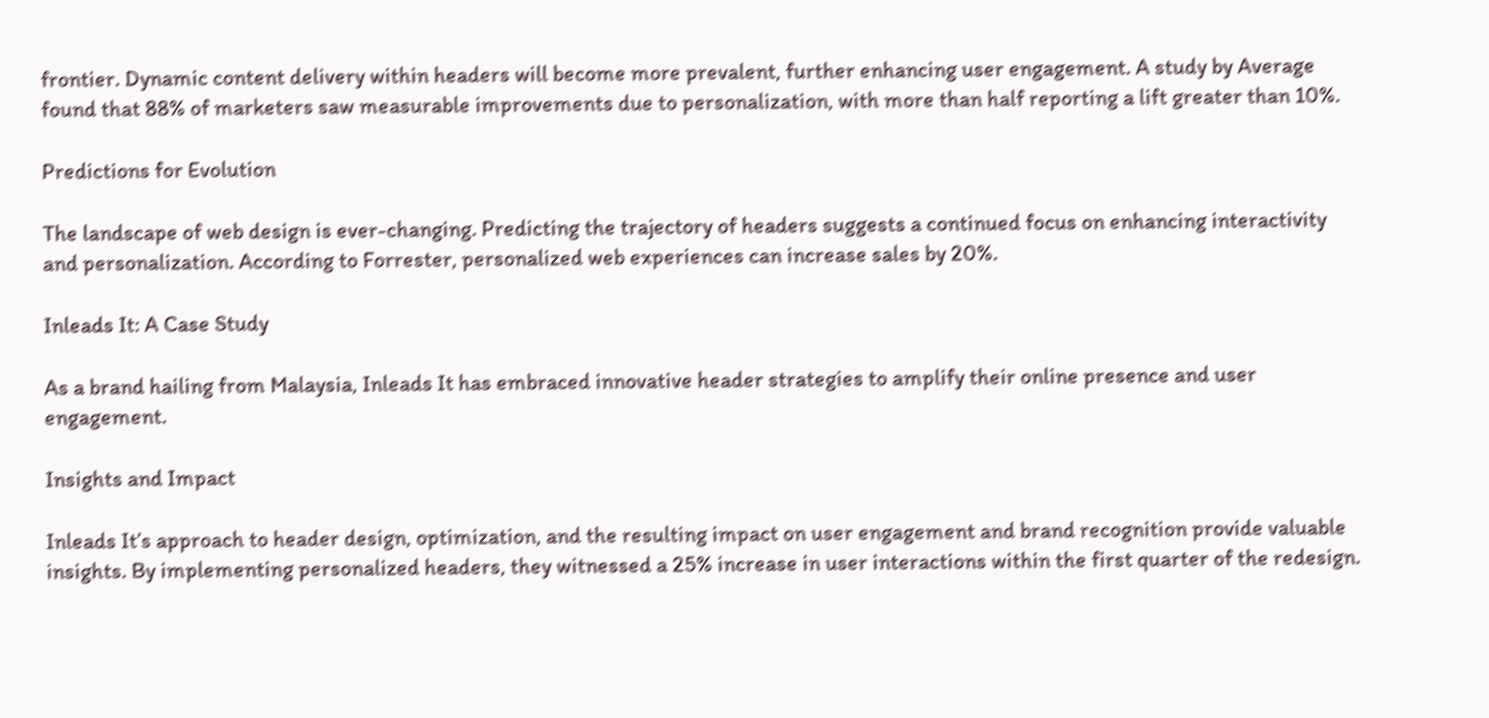frontier. Dynamic content delivery within headers will become more prevalent, further enhancing user engagement. A study by Average found that 88% of marketers saw measurable improvements due to personalization, with more than half reporting a lift greater than 10%.

Predictions for Evolution

The landscape of web design is ever-changing. Predicting the trajectory of headers suggests a continued focus on enhancing interactivity and personalization. According to Forrester, personalized web experiences can increase sales by 20%.

Inleads It: A Case Study

As a brand hailing from Malaysia, Inleads It has embraced innovative header strategies to amplify their online presence and user engagement.

Insights and Impact

Inleads It’s approach to header design, optimization, and the resulting impact on user engagement and brand recognition provide valuable insights. By implementing personalized headers, they witnessed a 25% increase in user interactions within the first quarter of the redesign.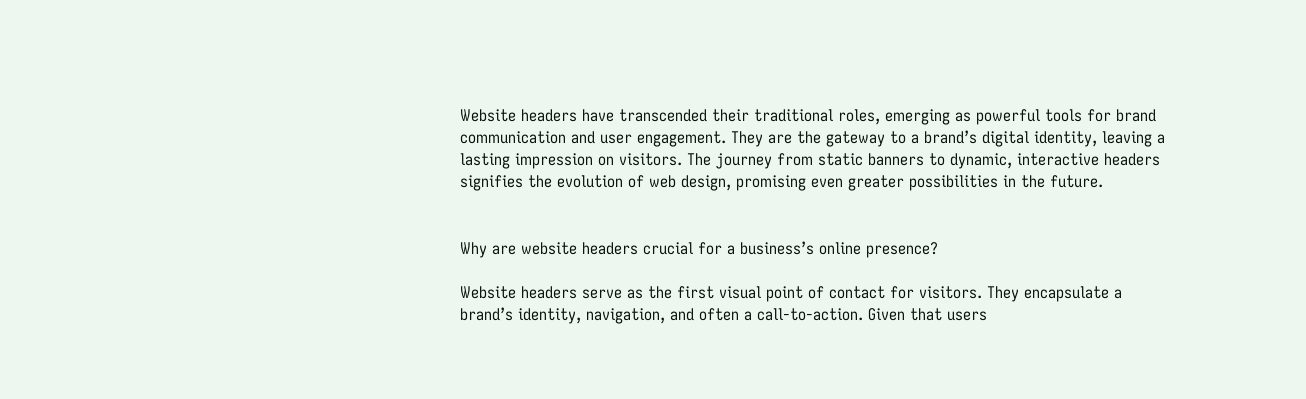Website headers have transcended their traditional roles, emerging as powerful tools for brand communication and user engagement. They are the gateway to a brand’s digital identity, leaving a lasting impression on visitors. The journey from static banners to dynamic, interactive headers signifies the evolution of web design, promising even greater possibilities in the future.


Why are website headers crucial for a business’s online presence?

Website headers serve as the first visual point of contact for visitors. They encapsulate a brand’s identity, navigation, and often a call-to-action. Given that users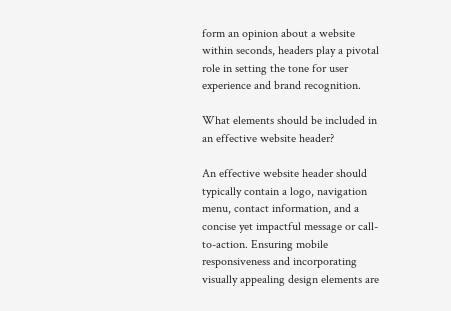form an opinion about a website within seconds, headers play a pivotal role in setting the tone for user experience and brand recognition.

What elements should be included in an effective website header?

An effective website header should typically contain a logo, navigation menu, contact information, and a concise yet impactful message or call-to-action. Ensuring mobile responsiveness and incorporating visually appealing design elements are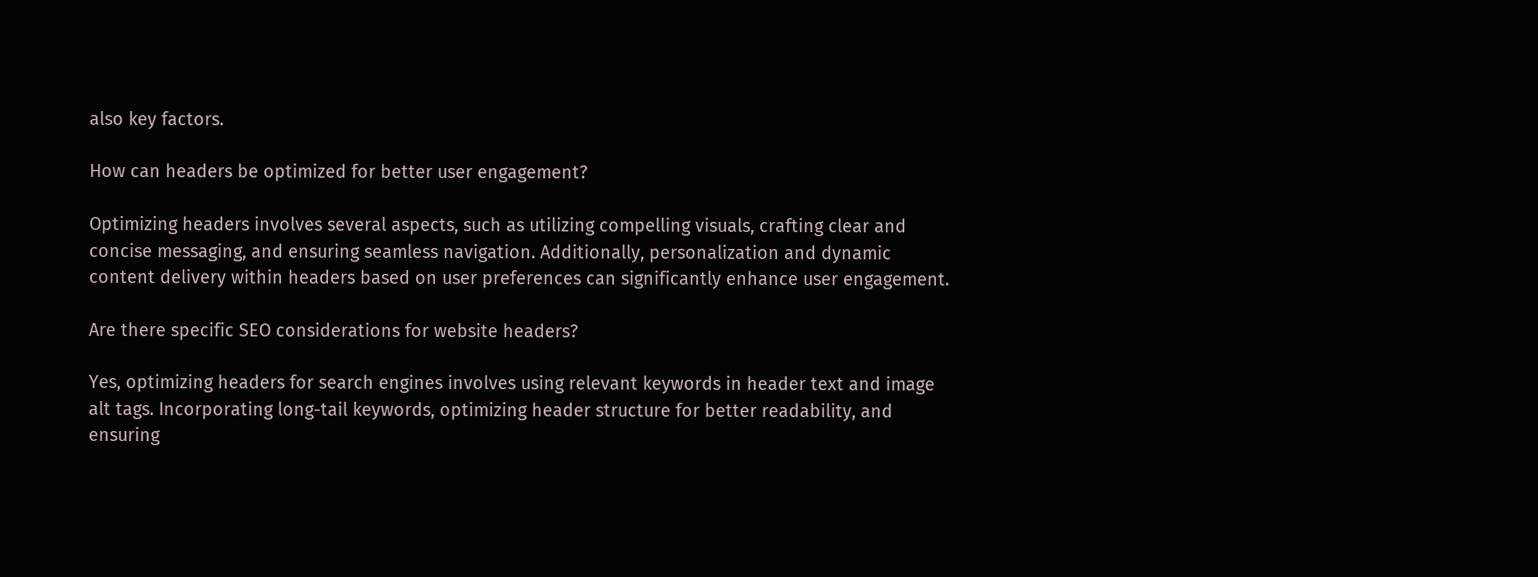also key factors.

How can headers be optimized for better user engagement?

Optimizing headers involves several aspects, such as utilizing compelling visuals, crafting clear and concise messaging, and ensuring seamless navigation. Additionally, personalization and dynamic content delivery within headers based on user preferences can significantly enhance user engagement.

Are there specific SEO considerations for website headers?

Yes, optimizing headers for search engines involves using relevant keywords in header text and image alt tags. Incorporating long-tail keywords, optimizing header structure for better readability, and ensuring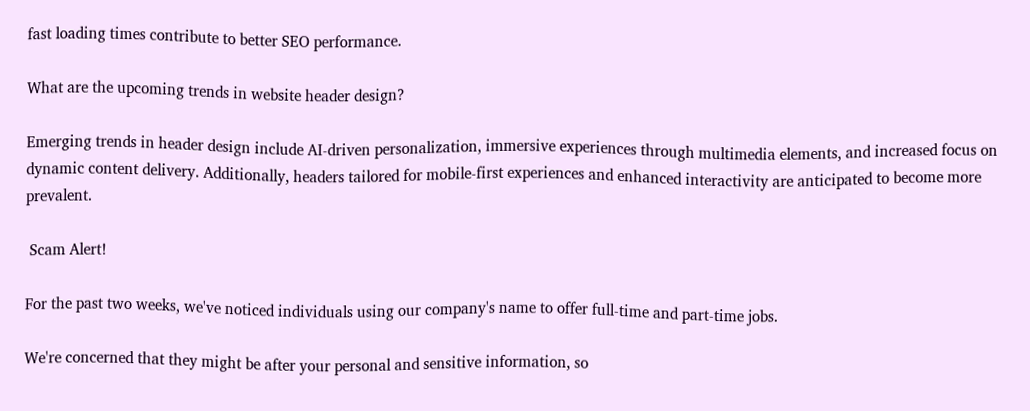fast loading times contribute to better SEO performance.

What are the upcoming trends in website header design?

Emerging trends in header design include AI-driven personalization, immersive experiences through multimedia elements, and increased focus on dynamic content delivery. Additionally, headers tailored for mobile-first experiences and enhanced interactivity are anticipated to become more prevalent.

 Scam Alert!

For the past two weeks, we've noticed individuals using our company's name to offer full-time and part-time jobs.

We're concerned that they might be after your personal and sensitive information, so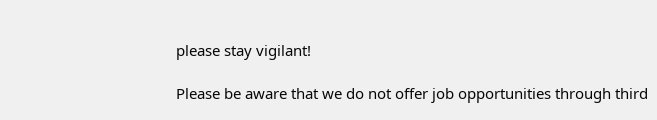please stay vigilant!

Please be aware that we do not offer job opportunities through third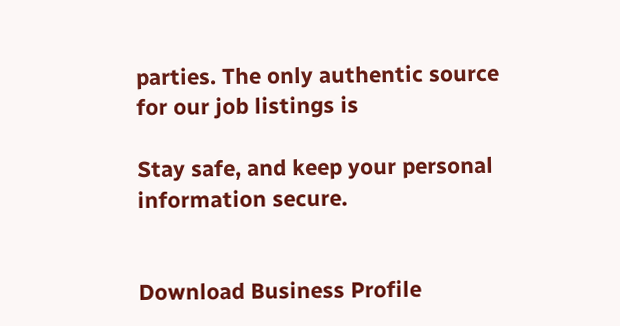parties. The only authentic source for our job listings is

Stay safe, and keep your personal information secure.


Download Business Profile